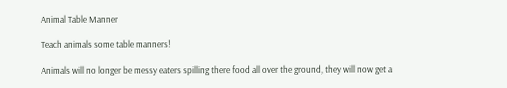Animal Table Manner

Teach animals some table manners!

Animals will no longer be messy eaters spilling there food all over the ground, they will now get a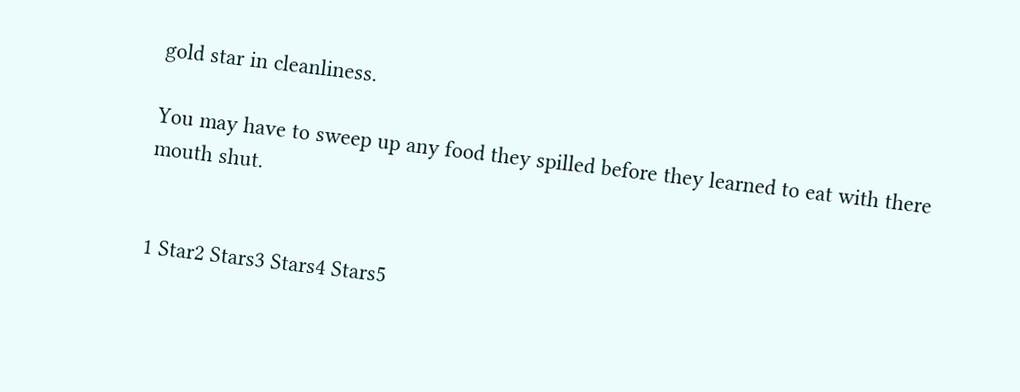gold star in cleanliness.

You may have to sweep up any food they spilled before they learned to eat with there mouth shut.


1 Star2 Stars3 Stars4 Stars5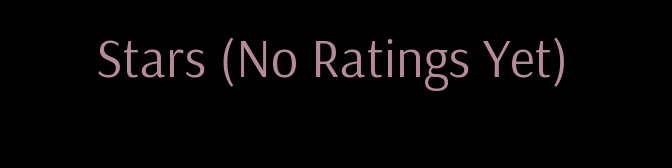Stars (No Ratings Yet)